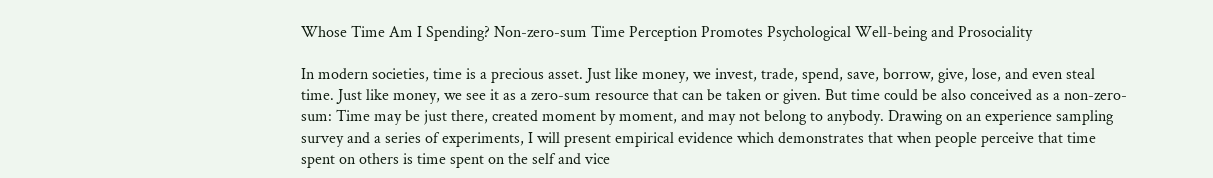Whose Time Am I Spending? Non-zero-sum Time Perception Promotes Psychological Well-being and Prosociality

In modern societies, time is a precious asset. Just like money, we invest, trade, spend, save, borrow, give, lose, and even steal time. Just like money, we see it as a zero-sum resource that can be taken or given. But time could be also conceived as a non-zero-sum: Time may be just there, created moment by moment, and may not belong to anybody. Drawing on an experience sampling survey and a series of experiments, I will present empirical evidence which demonstrates that when people perceive that time spent on others is time spent on the self and vice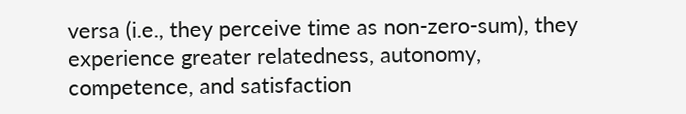versa (i.e., they perceive time as non-zero-sum), they experience greater relatedness, autonomy, competence, and satisfaction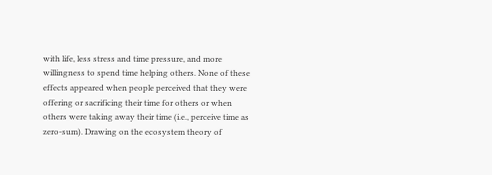with life, less stress and time pressure, and more willingness to spend time helping others. None of these effects appeared when people perceived that they were offering or sacrificing their time for others or when others were taking away their time (i.e., perceive time as zero-sum). Drawing on the ecosystem theory of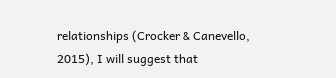relationships (Crocker & Canevello, 2015), I will suggest that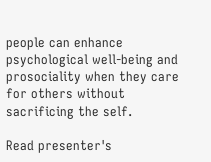people can enhance psychological well-being and prosociality when they care for others without sacrificing the self.

Read presenter's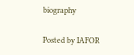biography

Posted by IAFOR